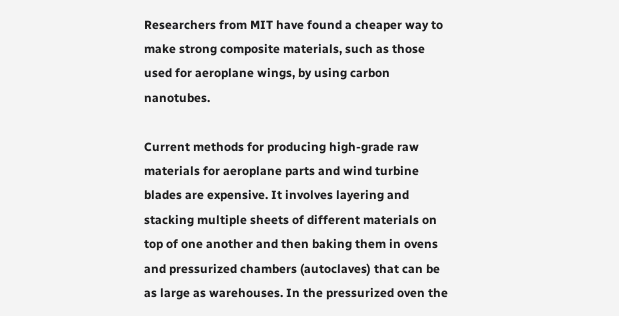Researchers from MIT have found a cheaper way to make strong composite materials, such as those used for aeroplane wings, by using carbon nanotubes.

Current methods for producing high-grade raw materials for aeroplane parts and wind turbine blades are expensive. It involves layering and stacking multiple sheets of different materials on top of one another and then baking them in ovens and pressurized chambers (autoclaves) that can be as large as warehouses. In the pressurized oven the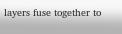layers fuse together to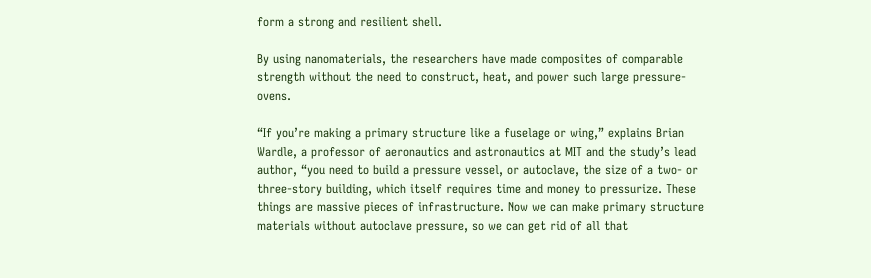form a strong and resilient shell.

By using nanomaterials, the researchers have made composites of comparable strength without the need to construct, heat, and power such large pressure-ovens.

“If you’re making a primary structure like a fuselage or wing,” explains Brian Wardle, a professor of aeronautics and astronautics at MIT and the study’s lead author, “you need to build a pressure vessel, or autoclave, the size of a two- or three-story building, which itself requires time and money to pressurize. These things are massive pieces of infrastructure. Now we can make primary structure materials without autoclave pressure, so we can get rid of all that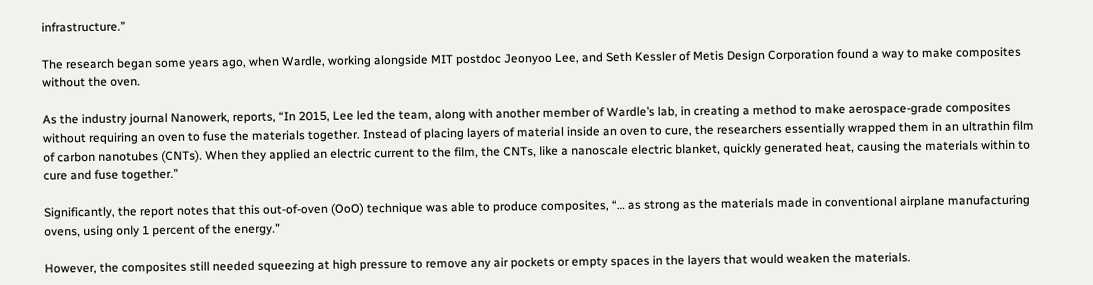infrastructure.”

The research began some years ago, when Wardle, working alongside MIT postdoc Jeonyoo Lee, and Seth Kessler of Metis Design Corporation found a way to make composites without the oven.

As the industry journal Nanowerk, reports, “In 2015, Lee led the team, along with another member of Wardle’s lab, in creating a method to make aerospace-grade composites without requiring an oven to fuse the materials together. Instead of placing layers of material inside an oven to cure, the researchers essentially wrapped them in an ultrathin film of carbon nanotubes (CNTs). When they applied an electric current to the film, the CNTs, like a nanoscale electric blanket, quickly generated heat, causing the materials within to cure and fuse together.”

Significantly, the report notes that this out-of-oven (OoO) technique was able to produce composites, “… as strong as the materials made in conventional airplane manufacturing ovens, using only 1 percent of the energy.”

However, the composites still needed squeezing at high pressure to remove any air pockets or empty spaces in the layers that would weaken the materials.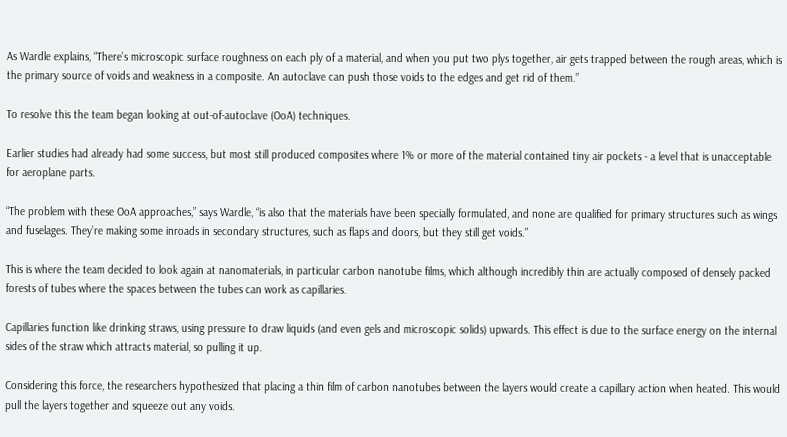As Wardle explains, “There’s microscopic surface roughness on each ply of a material, and when you put two plys together, air gets trapped between the rough areas, which is the primary source of voids and weakness in a composite. An autoclave can push those voids to the edges and get rid of them.”

To resolve this the team began looking at out-of-autoclave (OoA) techniques.

Earlier studies had already had some success, but most still produced composites where 1% or more of the material contained tiny air pockets - a level that is unacceptable for aeroplane parts.

“The problem with these OoA approaches,” says Wardle, “is also that the materials have been specially formulated, and none are qualified for primary structures such as wings and fuselages. They’re making some inroads in secondary structures, such as flaps and doors, but they still get voids.”

This is where the team decided to look again at nanomaterials, in particular carbon nanotube films, which although incredibly thin are actually composed of densely packed forests of tubes where the spaces between the tubes can work as capillaries.

Capillaries function like drinking straws, using pressure to draw liquids (and even gels and microscopic solids) upwards. This effect is due to the surface energy on the internal sides of the straw which attracts material, so pulling it up.

Considering this force, the researchers hypothesized that placing a thin film of carbon nanotubes between the layers would create a capillary action when heated. This would pull the layers together and squeeze out any voids.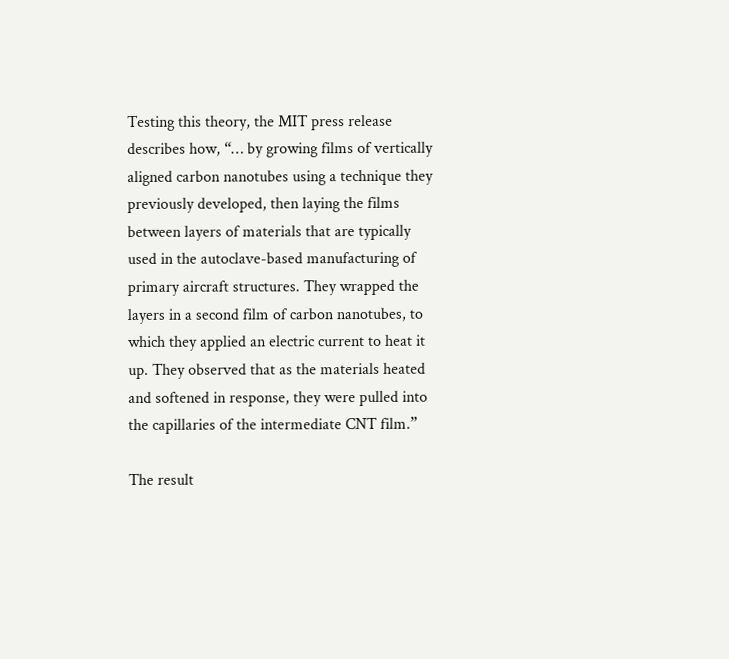Testing this theory, the MIT press release describes how, “… by growing films of vertically aligned carbon nanotubes using a technique they previously developed, then laying the films between layers of materials that are typically used in the autoclave-based manufacturing of primary aircraft structures. They wrapped the layers in a second film of carbon nanotubes, to which they applied an electric current to heat it up. They observed that as the materials heated and softened in response, they were pulled into the capillaries of the intermediate CNT film.”

The result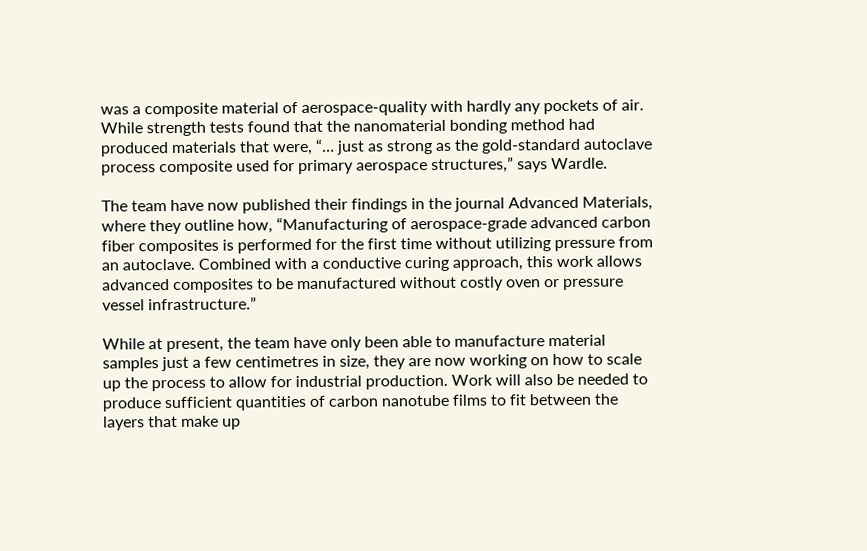was a composite material of aerospace-quality with hardly any pockets of air. While strength tests found that the nanomaterial bonding method had produced materials that were, “… just as strong as the gold-standard autoclave process composite used for primary aerospace structures,” says Wardle.

The team have now published their findings in the journal Advanced Materials, where they outline how, “Manufacturing of aerospace‐grade advanced carbon fiber composites is performed for the first time without utilizing pressure from an autoclave. Combined with a conductive curing approach, this work allows advanced composites to be manufactured without costly oven or pressure vessel infrastructure.”

While at present, the team have only been able to manufacture material samples just a few centimetres in size, they are now working on how to scale up the process to allow for industrial production. Work will also be needed to produce sufficient quantities of carbon nanotube films to fit between the layers that make up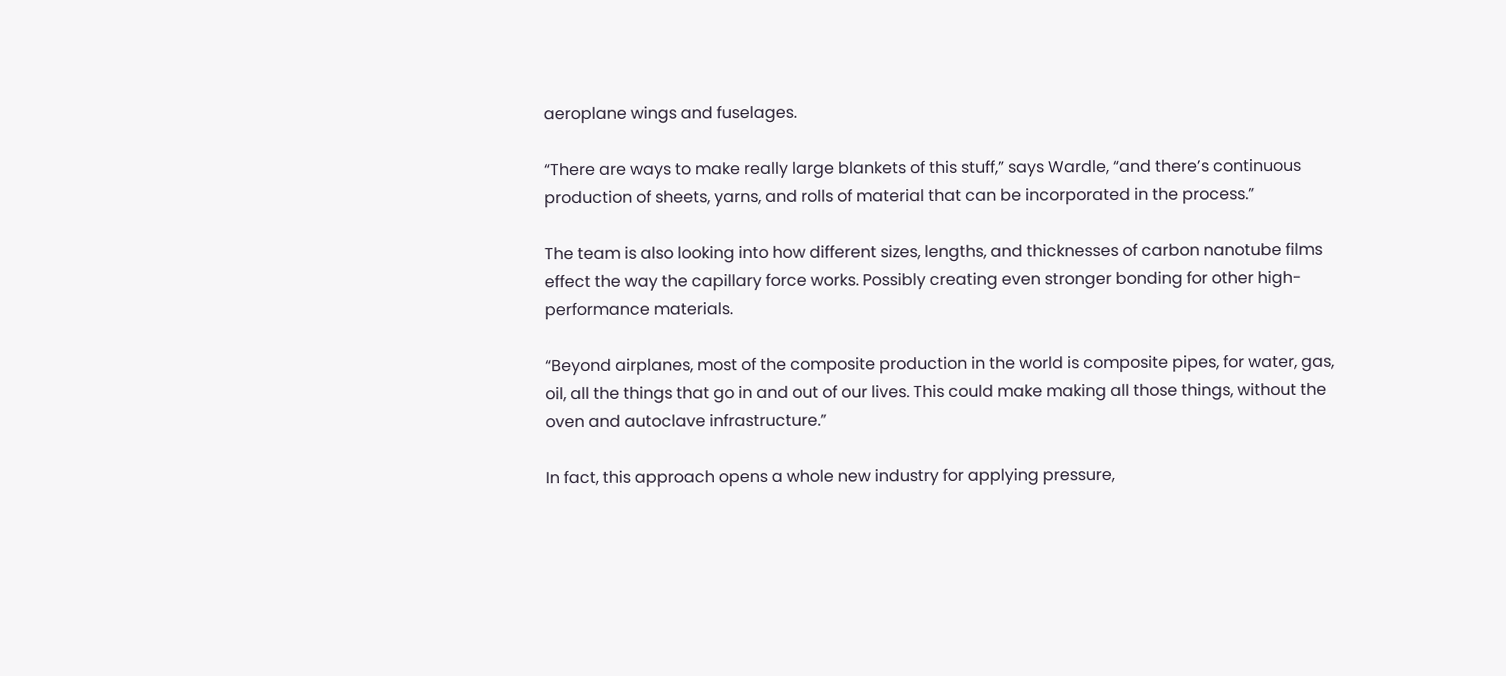aeroplane wings and fuselages.

“There are ways to make really large blankets of this stuff,” says Wardle, “and there’s continuous production of sheets, yarns, and rolls of material that can be incorporated in the process.”

The team is also looking into how different sizes, lengths, and thicknesses of carbon nanotube films effect the way the capillary force works. Possibly creating even stronger bonding for other high-performance materials.

“Beyond airplanes, most of the composite production in the world is composite pipes, for water, gas, oil, all the things that go in and out of our lives. This could make making all those things, without the oven and autoclave infrastructure.”

In fact, this approach opens a whole new industry for applying pressure,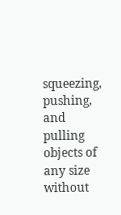squeezing, pushing, and pulling objects of any size without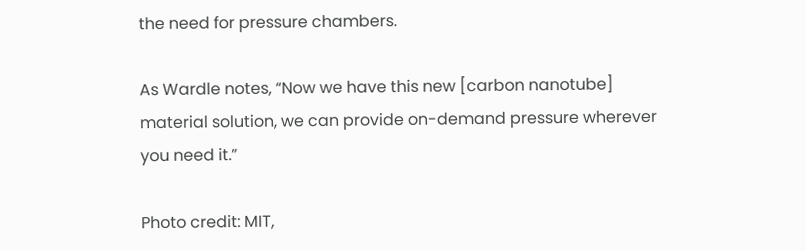the need for pressure chambers.

As Wardle notes, “Now we have this new [carbon nanotube] material solution, we can provide on-demand pressure wherever you need it.”

Photo credit: MIT,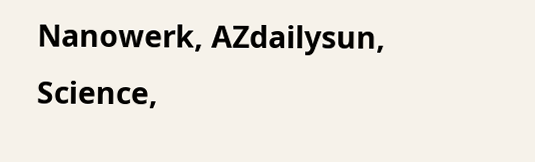Nanowerk, AZdailysun, Science,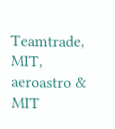Teamtrade, MIT, aeroastro & MIT